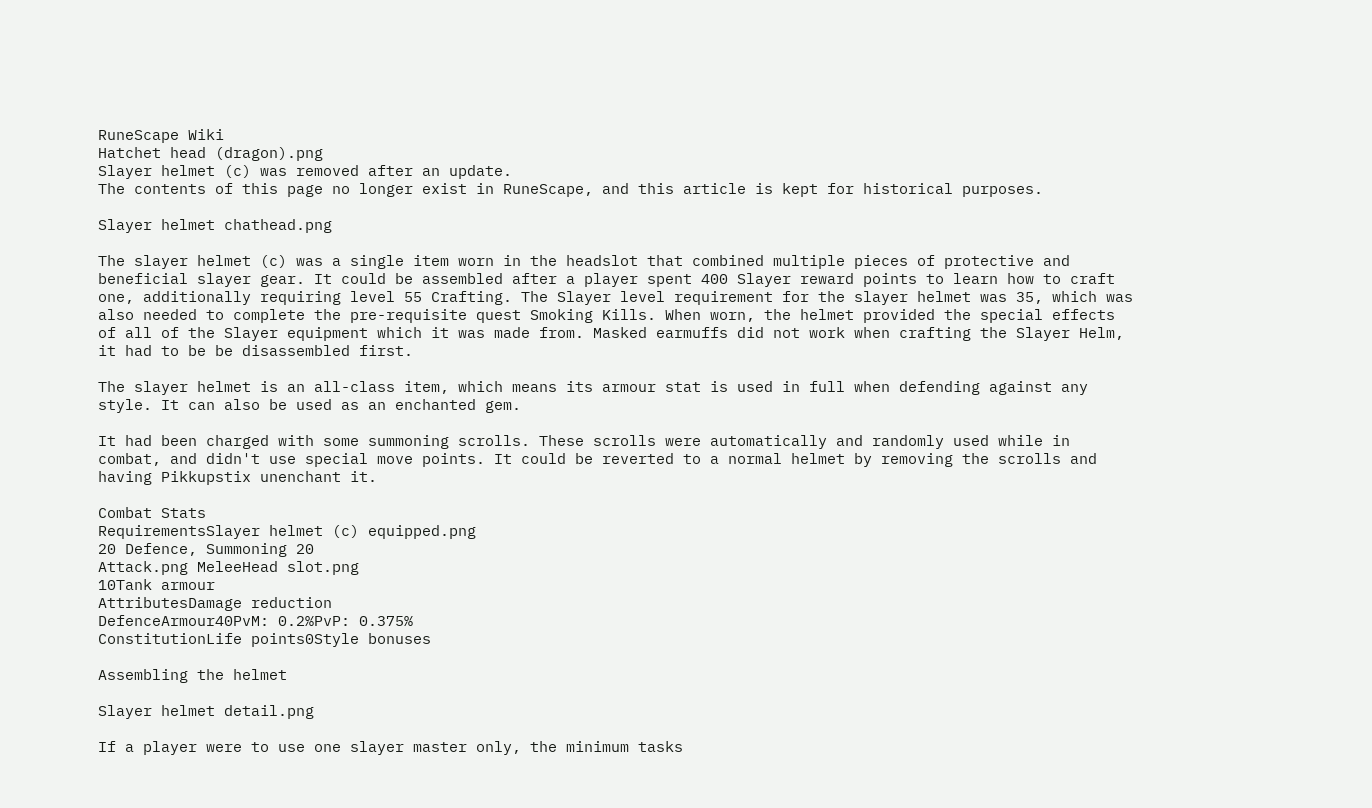RuneScape Wiki
Hatchet head (dragon).png
Slayer helmet (c) was removed after an update.
The contents of this page no longer exist in RuneScape, and this article is kept for historical purposes.

Slayer helmet chathead.png

The slayer helmet (c) was a single item worn in the headslot that combined multiple pieces of protective and beneficial slayer gear. It could be assembled after a player spent 400 Slayer reward points to learn how to craft one, additionally requiring level 55 Crafting. The Slayer level requirement for the slayer helmet was 35, which was also needed to complete the pre-requisite quest Smoking Kills. When worn, the helmet provided the special effects of all of the Slayer equipment which it was made from. Masked earmuffs did not work when crafting the Slayer Helm, it had to be be disassembled first.

The slayer helmet is an all-class item, which means its armour stat is used in full when defending against any style. It can also be used as an enchanted gem.

It had been charged with some summoning scrolls. These scrolls were automatically and randomly used while in combat, and didn't use special move points. It could be reverted to a normal helmet by removing the scrolls and having Pikkupstix unenchant it.

Combat Stats
RequirementsSlayer helmet (c) equipped.png
20 Defence, Summoning 20
Attack.png MeleeHead slot.png
10Tank armour
AttributesDamage reduction
DefenceArmour40PvM: 0.2%PvP: 0.375%
ConstitutionLife points0Style bonuses

Assembling the helmet

Slayer helmet detail.png

If a player were to use one slayer master only, the minimum tasks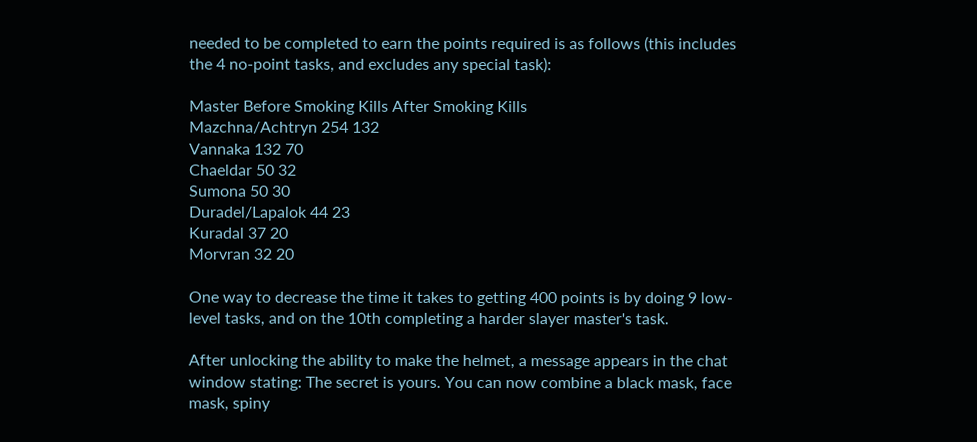needed to be completed to earn the points required is as follows (this includes the 4 no-point tasks, and excludes any special task):

Master Before Smoking Kills After Smoking Kills
Mazchna/Achtryn 254 132
Vannaka 132 70
Chaeldar 50 32
Sumona 50 30
Duradel/Lapalok 44 23
Kuradal 37 20
Morvran 32 20

One way to decrease the time it takes to getting 400 points is by doing 9 low-level tasks, and on the 10th completing a harder slayer master's task.

After unlocking the ability to make the helmet, a message appears in the chat window stating: The secret is yours. You can now combine a black mask, face mask, spiny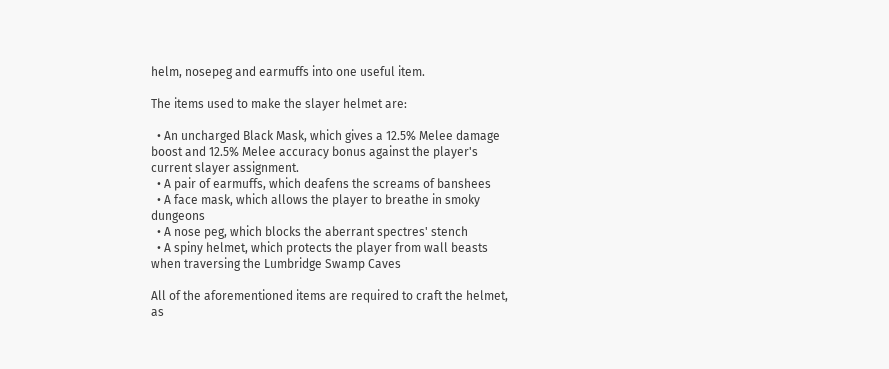helm, nosepeg and earmuffs into one useful item.

The items used to make the slayer helmet are:

  • An uncharged Black Mask, which gives a 12.5% Melee damage boost and 12.5% Melee accuracy bonus against the player's current slayer assignment.
  • A pair of earmuffs, which deafens the screams of banshees
  • A face mask, which allows the player to breathe in smoky dungeons
  • A nose peg, which blocks the aberrant spectres' stench
  • A spiny helmet, which protects the player from wall beasts when traversing the Lumbridge Swamp Caves

All of the aforementioned items are required to craft the helmet, as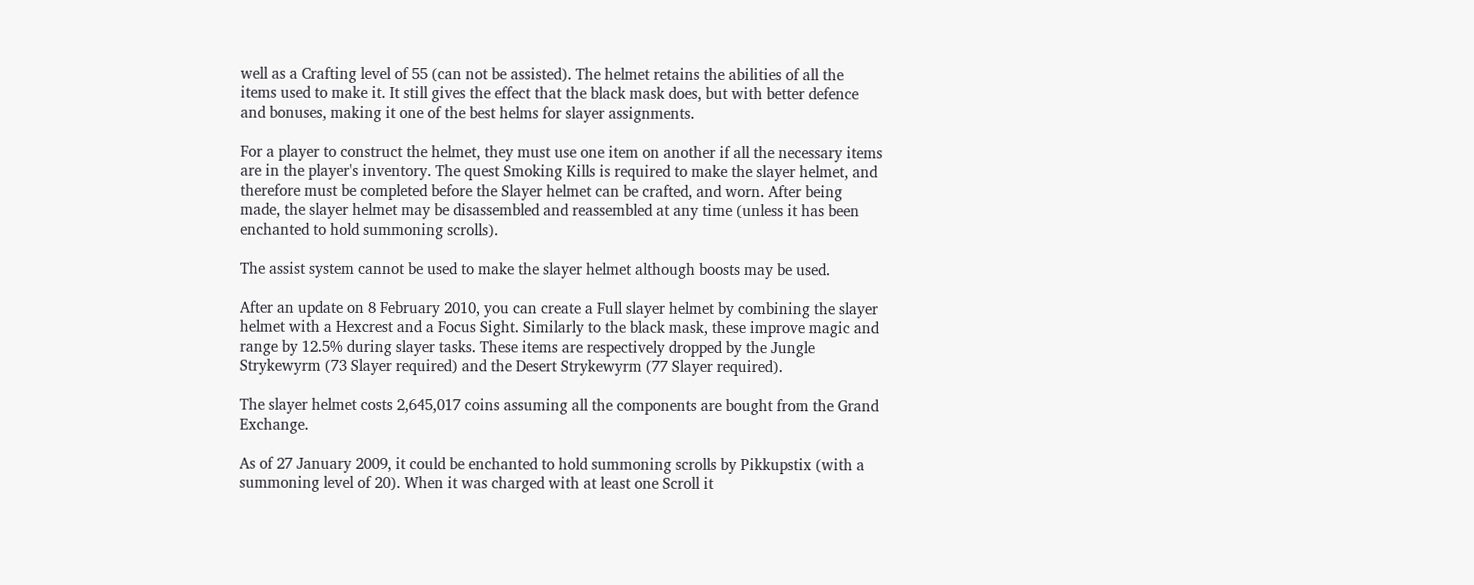well as a Crafting level of 55 (can not be assisted). The helmet retains the abilities of all the items used to make it. It still gives the effect that the black mask does, but with better defence and bonuses, making it one of the best helms for slayer assignments.

For a player to construct the helmet, they must use one item on another if all the necessary items are in the player's inventory. The quest Smoking Kills is required to make the slayer helmet, and therefore must be completed before the Slayer helmet can be crafted, and worn. After being made, the slayer helmet may be disassembled and reassembled at any time (unless it has been enchanted to hold summoning scrolls).

The assist system cannot be used to make the slayer helmet although boosts may be used.

After an update on 8 February 2010, you can create a Full slayer helmet by combining the slayer helmet with a Hexcrest and a Focus Sight. Similarly to the black mask, these improve magic and range by 12.5% during slayer tasks. These items are respectively dropped by the Jungle Strykewyrm (73 Slayer required) and the Desert Strykewyrm (77 Slayer required).

The slayer helmet costs 2,645,017 coins assuming all the components are bought from the Grand Exchange.

As of 27 January 2009, it could be enchanted to hold summoning scrolls by Pikkupstix (with a summoning level of 20). When it was charged with at least one Scroll it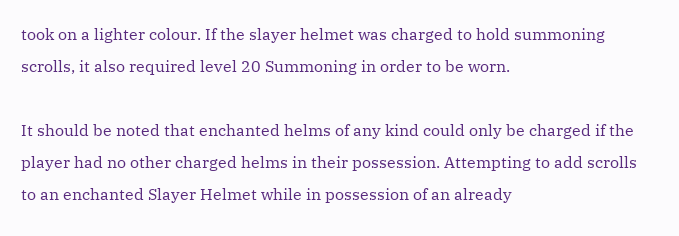took on a lighter colour. If the slayer helmet was charged to hold summoning scrolls, it also required level 20 Summoning in order to be worn.

It should be noted that enchanted helms of any kind could only be charged if the player had no other charged helms in their possession. Attempting to add scrolls to an enchanted Slayer Helmet while in possession of an already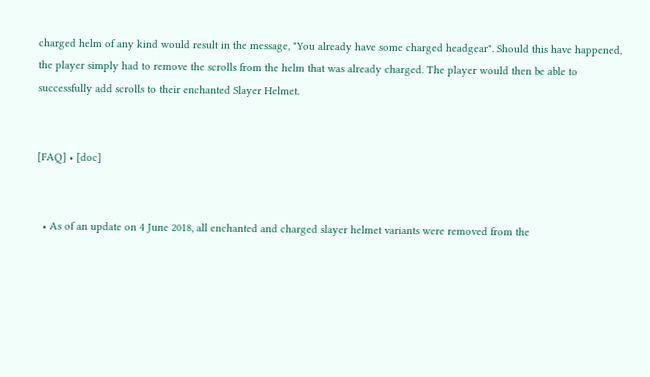charged helm of any kind would result in the message, "You already have some charged headgear". Should this have happened, the player simply had to remove the scrolls from the helm that was already charged. The player would then be able to successfully add scrolls to their enchanted Slayer Helmet.


[FAQ] • [doc]


  • As of an update on 4 June 2018, all enchanted and charged slayer helmet variants were removed from the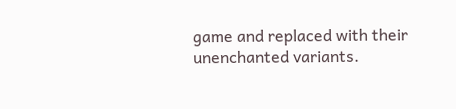game and replaced with their unenchanted variants.